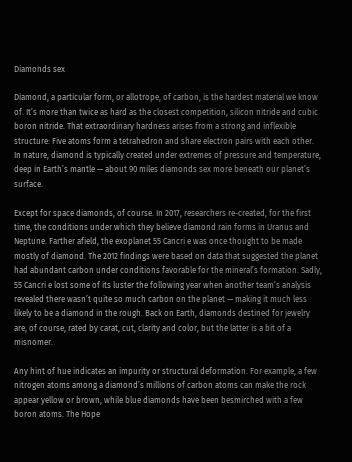Diamonds sex

Diamond, a particular form, or allotrope, of carbon, is the hardest material we know of. It’s more than twice as hard as the closest competition, silicon nitride and cubic boron nitride. That extraordinary hardness arises from a strong and inflexible structure: Five atoms form a tetrahedron and share electron pairs with each other. In nature, diamond is typically created under extremes of pressure and temperature, deep in Earth’s mantle — about 90 miles diamonds sex more beneath our planet’s surface.

Except for space diamonds, of course. In 2017, researchers re-created, for the first time, the conditions under which they believe diamond rain forms in Uranus and Neptune. Farther afield, the exoplanet 55 Cancri e was once thought to be made mostly of diamond. The 2012 findings were based on data that suggested the planet had abundant carbon under conditions favorable for the mineral’s formation. Sadly, 55 Cancri e lost some of its luster the following year when another team’s analysis revealed there wasn’t quite so much carbon on the planet — making it much less likely to be a diamond in the rough. Back on Earth, diamonds destined for jewelry are, of course, rated by carat, cut, clarity and color, but the latter is a bit of a misnomer.

Any hint of hue indicates an impurity or structural deformation. For example, a few nitrogen atoms among a diamond’s millions of carbon atoms can make the rock appear yellow or brown, while blue diamonds have been besmirched with a few boron atoms. The Hope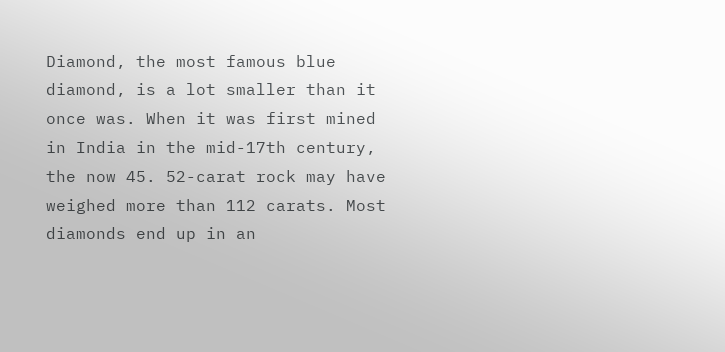Diamond, the most famous blue diamond, is a lot smaller than it once was. When it was first mined in India in the mid-17th century, the now 45. 52-carat rock may have weighed more than 112 carats. Most diamonds end up in an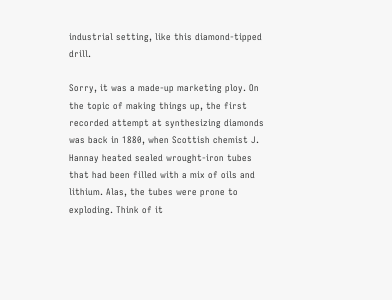industrial setting, like this diamond-tipped drill.

Sorry, it was a made-up marketing ploy. On the topic of making things up, the first recorded attempt at synthesizing diamonds was back in 1880, when Scottish chemist J. Hannay heated sealed wrought-iron tubes that had been filled with a mix of oils and lithium. Alas, the tubes were prone to exploding. Think of it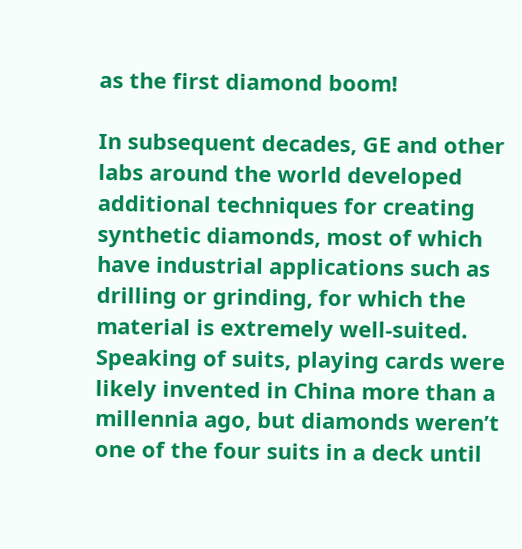as the first diamond boom!

In subsequent decades, GE and other labs around the world developed additional techniques for creating synthetic diamonds, most of which have industrial applications such as drilling or grinding, for which the material is extremely well-suited. Speaking of suits, playing cards were likely invented in China more than a millennia ago, but diamonds weren’t one of the four suits in a deck until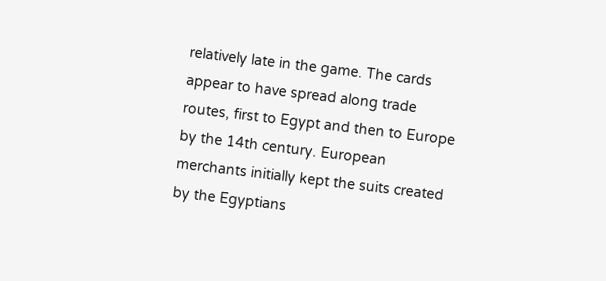relatively late in the game. The cards appear to have spread along trade routes, first to Egypt and then to Europe by the 14th century. European merchants initially kept the suits created by the Egyptians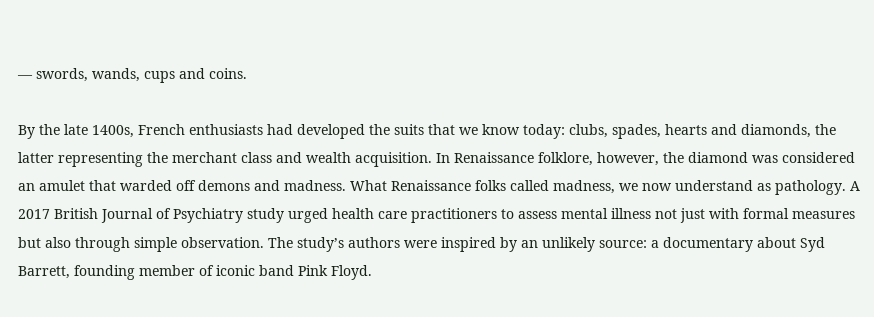— swords, wands, cups and coins.

By the late 1400s, French enthusiasts had developed the suits that we know today: clubs, spades, hearts and diamonds, the latter representing the merchant class and wealth acquisition. In Renaissance folklore, however, the diamond was considered an amulet that warded off demons and madness. What Renaissance folks called madness, we now understand as pathology. A 2017 British Journal of Psychiatry study urged health care practitioners to assess mental illness not just with formal measures but also through simple observation. The study’s authors were inspired by an unlikely source: a documentary about Syd Barrett, founding member of iconic band Pink Floyd.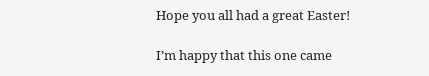Hope you all had a great Easter!

I’m happy that this one came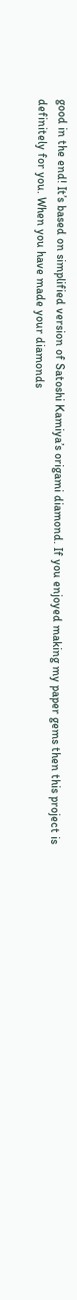good in the end! It’s based on simplified version of Satoshi Kamiya’s origami diamond. If you enjoyed making my paper gems then this project is definitely for you. When you have made your diamonds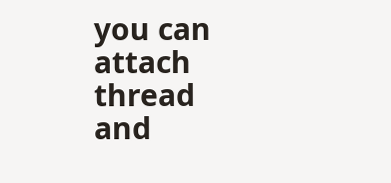you can attach thread and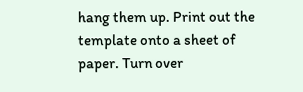hang them up. Print out the template onto a sheet of paper. Turn over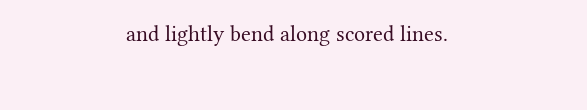and lightly bend along scored lines.